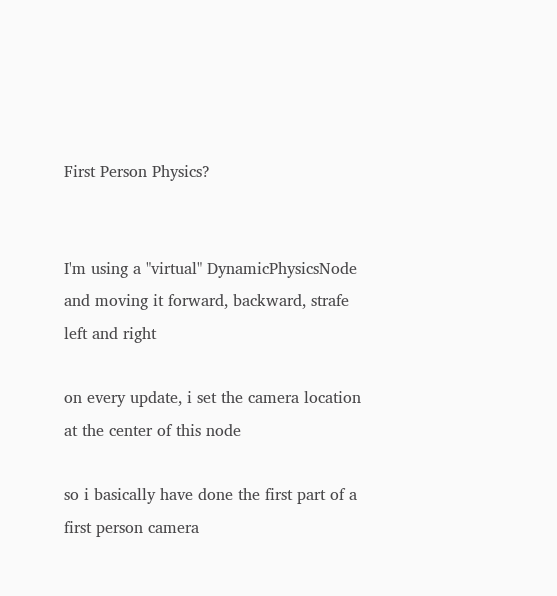First Person Physics?


I'm using a "virtual" DynamicPhysicsNode and moving it forward, backward, strafe left and right

on every update, i set the camera location at the center of this node

so i basically have done the first part of a first person camera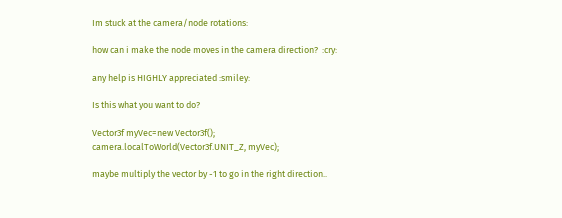Im stuck at the camera/node rotations:

how can i make the node moves in the camera direction?  :cry:

any help is HIGHLY appreciated :smiley:

Is this what you want to do?

Vector3f myVec=new Vector3f();
camera.localToWorld(Vector3f.UNIT_Z, myVec);

maybe multiply the vector by -1 to go in the right direction..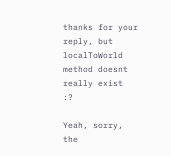thanks for your reply, but localToWorld method doesnt really exist  :?

Yeah, sorry, the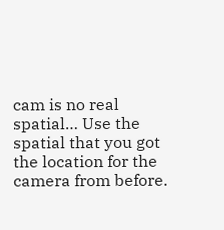cam is no real spatial… Use the spatial that you got the location for the camera from before.